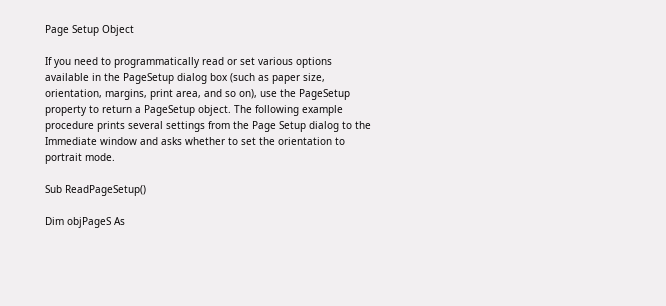Page Setup Object

If you need to programmatically read or set various options available in the PageSetup dialog box (such as paper size, orientation, margins, print area, and so on), use the PageSetup property to return a PageSetup object. The following example procedure prints several settings from the Page Setup dialog to the Immediate window and asks whether to set the orientation to portrait mode.

Sub ReadPageSetup()

Dim objPageS As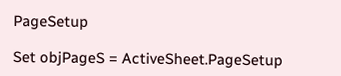PageSetup

Set objPageS = ActiveSheet.PageSetup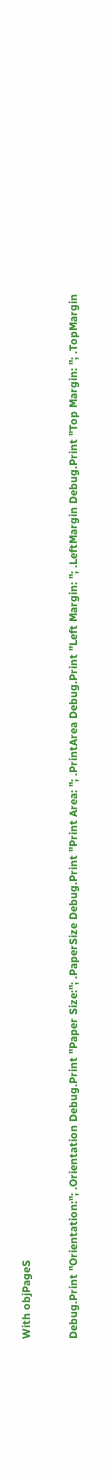With objPageS

Debug.Print "Orientation:"; .Orientation Debug.Print "Paper Size:"; .PaperSize Debug.Print "Print Area: "; .PrintArea Debug.Print "Left Margin: "; .LeftMargin Debug.Print "Top Margin: "; .TopMargin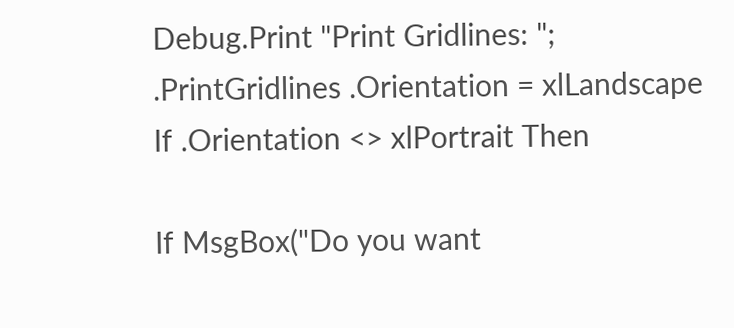Debug.Print "Print Gridlines: "; .PrintGridlines .Orientation = xlLandscape If .Orientation <> xlPortrait Then

If MsgBox("Do you want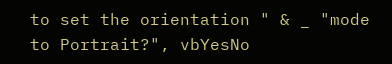to set the orientation " & _ "mode to Portrait?", vbYesNo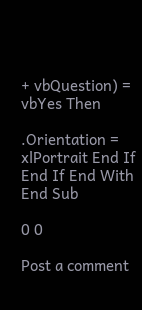+ vbQuestion) = vbYes Then

.Orientation = xlPortrait End If End If End With End Sub

0 0

Post a comment